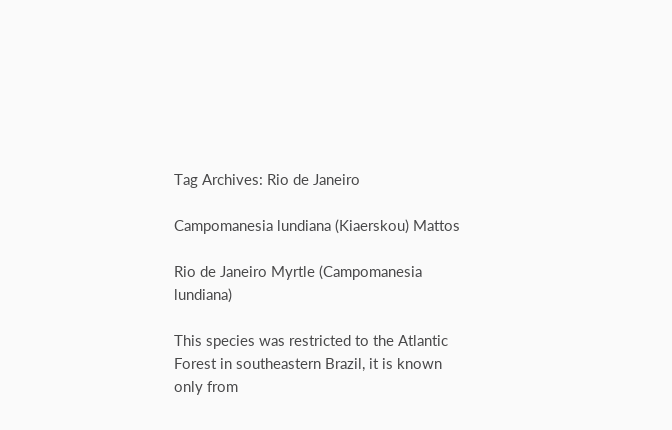Tag Archives: Rio de Janeiro

Campomanesia lundiana (Kiaerskou) Mattos

Rio de Janeiro Myrtle (Campomanesia lundiana)

This species was restricted to the Atlantic Forest in southeastern Brazil, it is known only from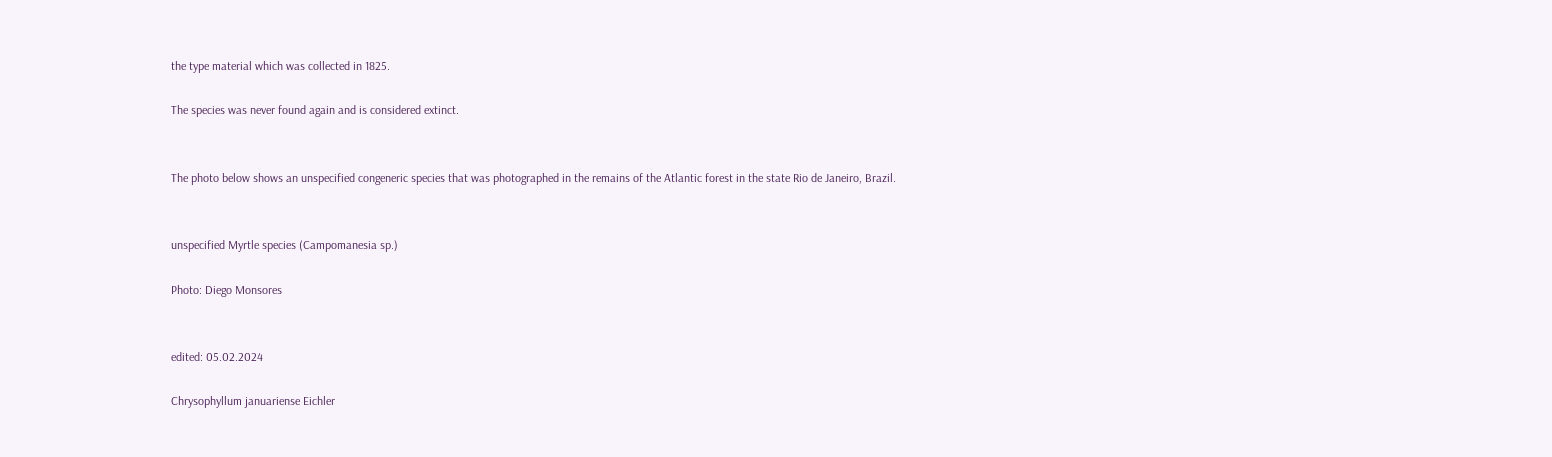the type material which was collected in 1825.

The species was never found again and is considered extinct.


The photo below shows an unspecified congeneric species that was photographed in the remains of the Atlantic forest in the state Rio de Janeiro, Brazil.


unspecified Myrtle species (Campomanesia sp.)

Photo: Diego Monsores


edited: 05.02.2024

Chrysophyllum januariense Eichler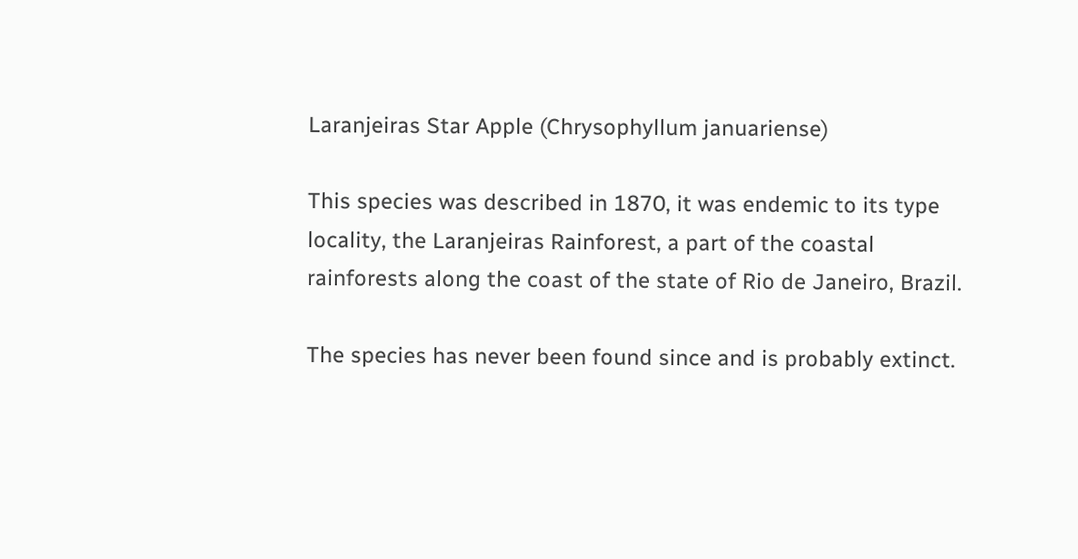Laranjeiras Star Apple (Chrysophyllum januariense)

This species was described in 1870, it was endemic to its type locality, the Laranjeiras Rainforest, a part of the coastal rainforests along the coast of the state of Rio de Janeiro, Brazil.

The species has never been found since and is probably extinct.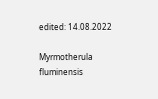edited: 14.08.2022

Myrmotherula fluminensis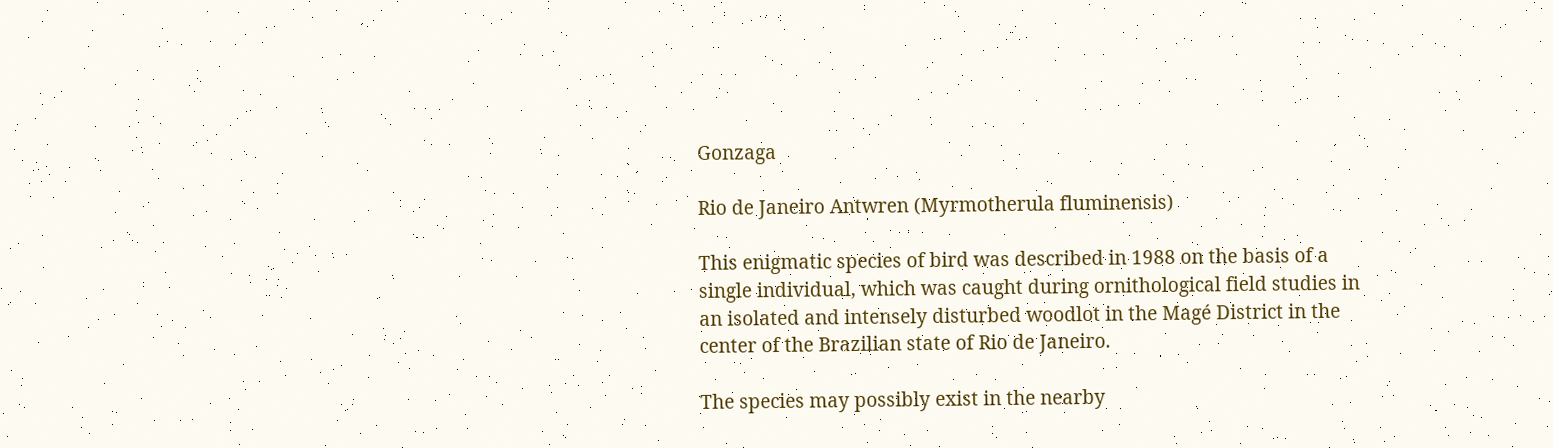Gonzaga

Rio de Janeiro Antwren (Myrmotherula fluminensis)

This enigmatic species of bird was described in 1988 on the basis of a single individual, which was caught during ornithological field studies in an isolated and intensely disturbed woodlot in the Magé District in the center of the Brazilian state of Rio de Janeiro.

The species may possibly exist in the nearby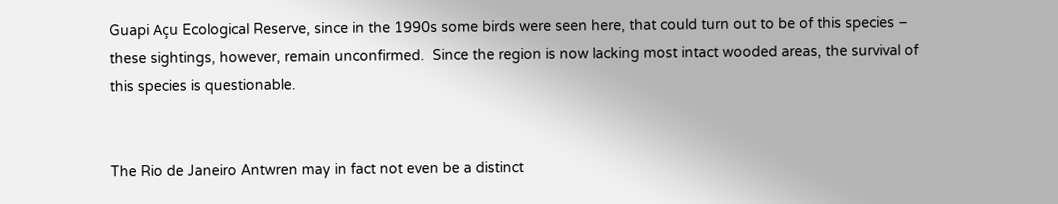Guapi Açu Ecological Reserve, since in the 1990s some birds were seen here, that could turn out to be of this species – these sightings, however, remain unconfirmed.  Since the region is now lacking most intact wooded areas, the survival of this species is questionable.


The Rio de Janeiro Antwren may in fact not even be a distinct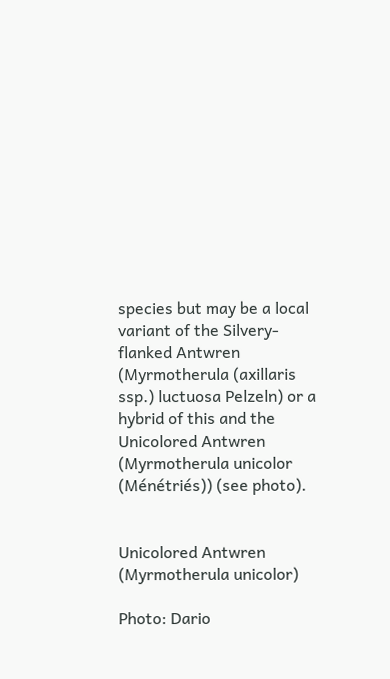species but may be a local variant of the Silvery-flanked Antwren (Myrmotherula (axillaris ssp.) luctuosa Pelzeln) or a hybrid of this and the Unicolored Antwren (Myrmotherula unicolor (Ménétriés)) (see photo).


Unicolored Antwren (Myrmotherula unicolor)

Photo: Dario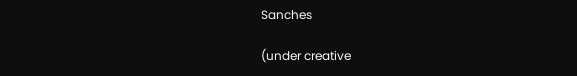Sanches

(under creative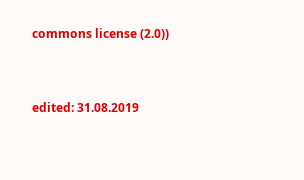commons license (2.0))


edited: 31.08.2019